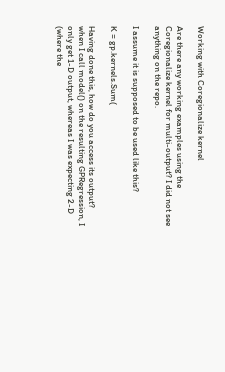Working with Coregionalize kernel

Are there any working examples using the Coregionalize kernel for multi-output? I did not see anything on the repo.

I assume it is supposed to be used like this?

K = gp.kernels.Sum(

Having done this, how do you access its output? when I call model() on the resulting GPRegression, I only get 1-D output, whereas I was expecting 2-D (where the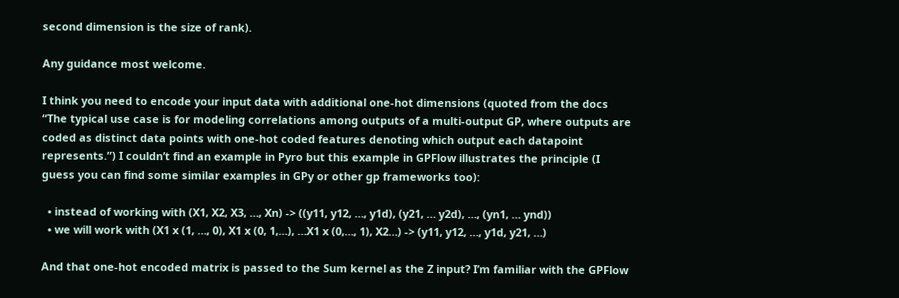second dimension is the size of rank).

Any guidance most welcome.

I think you need to encode your input data with additional one-hot dimensions (quoted from the docs “The typical use case is for modeling correlations among outputs of a multi-output GP, where outputs are coded as distinct data points with one-hot coded features denoting which output each datapoint represents.”) I couldn’t find an example in Pyro but this example in GPFlow illustrates the principle (I guess you can find some similar examples in GPy or other gp frameworks too):

  • instead of working with (X1, X2, X3, …, Xn) -> ((y11, y12, …, y1d), (y21, … y2d), …, (yn1, … ynd))
  • we will work with (X1 x (1, …, 0), X1 x (0, 1,…), …X1 x (0,…, 1), X2…) -> (y11, y12, …, y1d, y21, …)

And that one-hot encoded matrix is passed to the Sum kernel as the Z input? I’m familiar with the GPFlow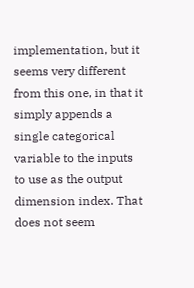implementation, but it seems very different from this one, in that it simply appends a single categorical variable to the inputs to use as the output dimension index. That does not seem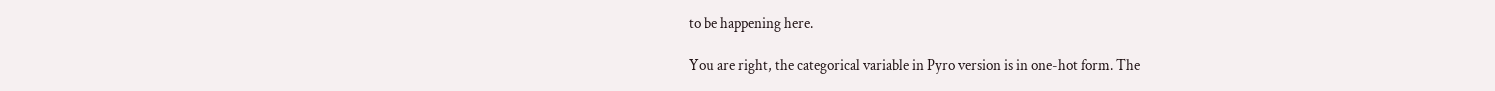to be happening here.

You are right, the categorical variable in Pyro version is in one-hot form. The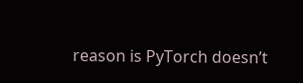reason is PyTorch doesn’t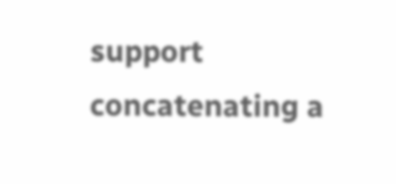support concatenating a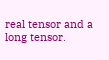real tensor and a long tensor.